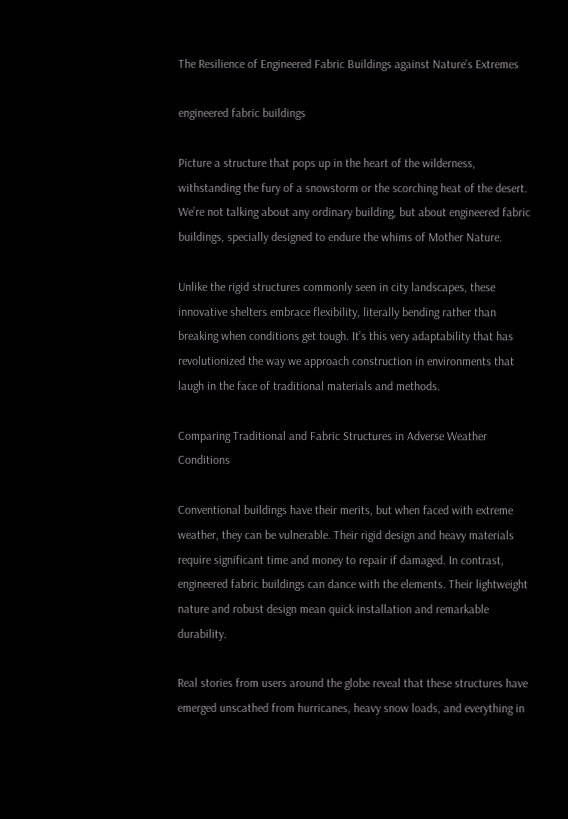The Resilience of Engineered Fabric Buildings against Nature’s Extremes

engineered fabric buildings

Picture a structure that pops up in the heart of the wilderness, withstanding the fury of a snowstorm or the scorching heat of the desert. We’re not talking about any ordinary building, but about engineered fabric buildings, specially designed to endure the whims of Mother Nature.

Unlike the rigid structures commonly seen in city landscapes, these innovative shelters embrace flexibility, literally bending rather than breaking when conditions get tough. It’s this very adaptability that has revolutionized the way we approach construction in environments that laugh in the face of traditional materials and methods.

Comparing Traditional and Fabric Structures in Adverse Weather Conditions

Conventional buildings have their merits, but when faced with extreme weather, they can be vulnerable. Their rigid design and heavy materials require significant time and money to repair if damaged. In contrast, engineered fabric buildings can dance with the elements. Their lightweight nature and robust design mean quick installation and remarkable durability.

Real stories from users around the globe reveal that these structures have emerged unscathed from hurricanes, heavy snow loads, and everything in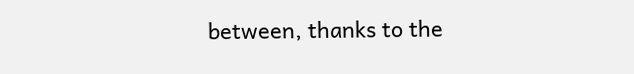between, thanks to the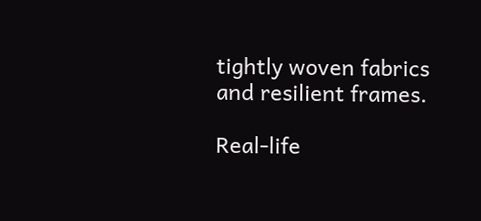tightly woven fabrics and resilient frames.

Real-life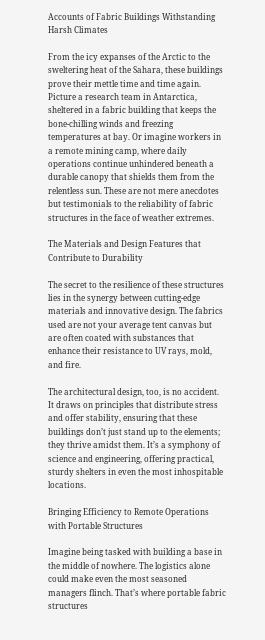Accounts of Fabric Buildings Withstanding Harsh Climates

From the icy expanses of the Arctic to the sweltering heat of the Sahara, these buildings prove their mettle time and time again. Picture a research team in Antarctica, sheltered in a fabric building that keeps the bone-chilling winds and freezing temperatures at bay. Or imagine workers in a remote mining camp, where daily operations continue unhindered beneath a durable canopy that shields them from the relentless sun. These are not mere anecdotes but testimonials to the reliability of fabric structures in the face of weather extremes.

The Materials and Design Features that Contribute to Durability

The secret to the resilience of these structures lies in the synergy between cutting-edge materials and innovative design. The fabrics used are not your average tent canvas but are often coated with substances that enhance their resistance to UV rays, mold, and fire.

The architectural design, too, is no accident. It draws on principles that distribute stress and offer stability, ensuring that these buildings don’t just stand up to the elements; they thrive amidst them. It’s a symphony of science and engineering, offering practical, sturdy shelters in even the most inhospitable locations.

Bringing Efficiency to Remote Operations with Portable Structures

Imagine being tasked with building a base in the middle of nowhere. The logistics alone could make even the most seasoned managers flinch. That’s where portable fabric structures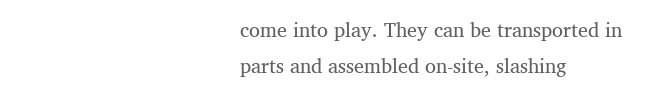come into play. They can be transported in parts and assembled on-site, slashing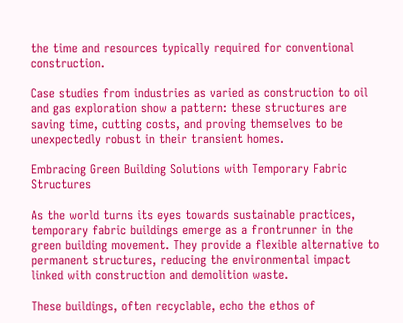the time and resources typically required for conventional construction.

Case studies from industries as varied as construction to oil and gas exploration show a pattern: these structures are saving time, cutting costs, and proving themselves to be unexpectedly robust in their transient homes.

Embracing Green Building Solutions with Temporary Fabric Structures

As the world turns its eyes towards sustainable practices, temporary fabric buildings emerge as a frontrunner in the green building movement. They provide a flexible alternative to permanent structures, reducing the environmental impact linked with construction and demolition waste.

These buildings, often recyclable, echo the ethos of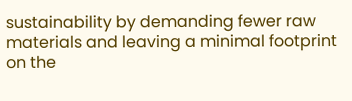sustainability by demanding fewer raw materials and leaving a minimal footprint on the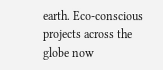earth. Eco-conscious projects across the globe now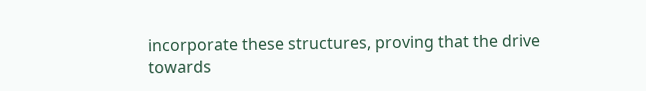incorporate these structures, proving that the drive towards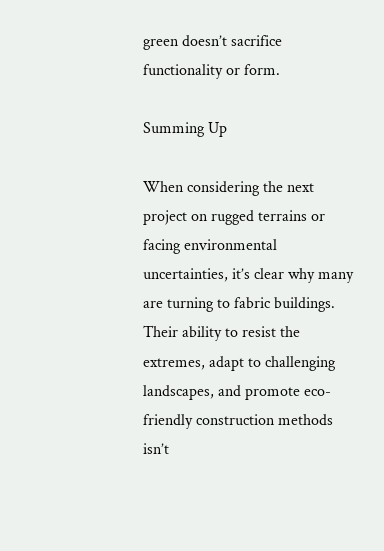green doesn’t sacrifice functionality or form.

Summing Up

When considering the next project on rugged terrains or facing environmental uncertainties, it’s clear why many are turning to fabric buildings. Their ability to resist the extremes, adapt to challenging landscapes, and promote eco-friendly construction methods isn’t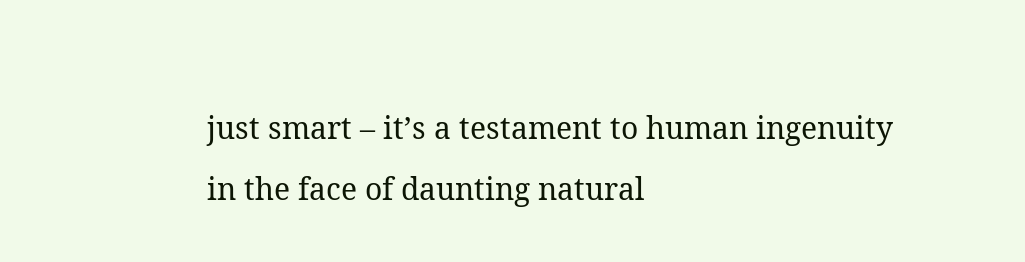just smart – it’s a testament to human ingenuity in the face of daunting natural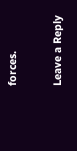forces.

Leave a Reply